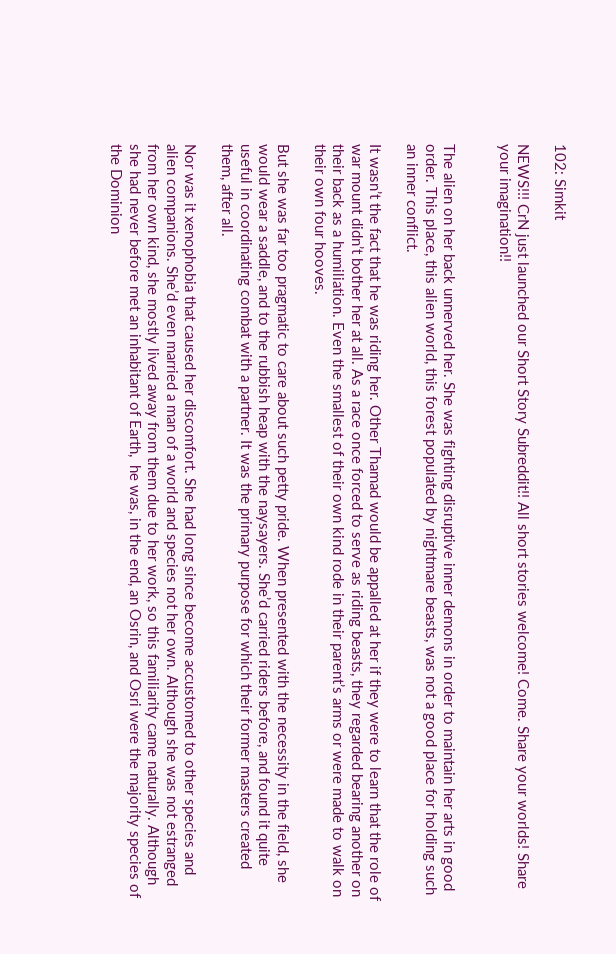102: Simkit

NEWS!!! CrN just launched our Short Story Subreddit!! All short stories welcome! Come. Share your worlds! Share your imagination!!


The alien on her back unnerved her. She was fighting disruptive inner demons in order to maintain her arts in good order. This place, this alien world, this forest populated by nightmare beasts, was not a good place for holding such an inner conflict.

It wasn’t the fact that he was riding her. Other Thamad would be appalled at her if they were to learn that the role of war mount didn’t bother her at all. As a race once forced to serve as riding beasts, they regarded bearing another on their back as a humiliation. Even the smallest of their own kind rode in their parent’s arms or were made to walk on their own four hooves.

But she was far too pragmatic to care about such petty pride. When presented with the necessity in the field, she would wear a saddle, and to the rubbish heap with the naysayers. She’d carried riders before, and found it quite useful in coordinating combat with a partner. It was the primary purpose for which their former masters created them, after all.

Nor was it xenophobia that caused her discomfort. She had long since become accustomed to other species and alien companions. She’d even married a man of a world and species not her own. Although she was not estranged from her own kind, she mostly lived away from them due to her work, so this familiarity came naturally. Although she had never before met an inhabitant of Earth,  he was, in the end, an Osrin, and Osri were the majority species of the Dominion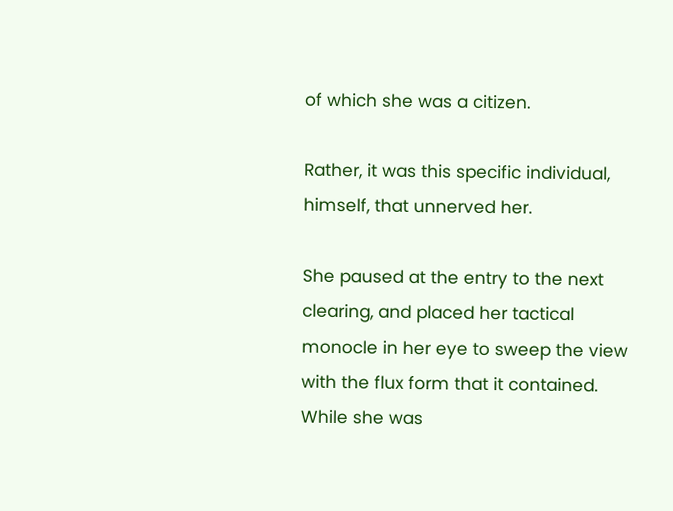of which she was a citizen.

Rather, it was this specific individual, himself, that unnerved her.

She paused at the entry to the next clearing, and placed her tactical monocle in her eye to sweep the view with the flux form that it contained. While she was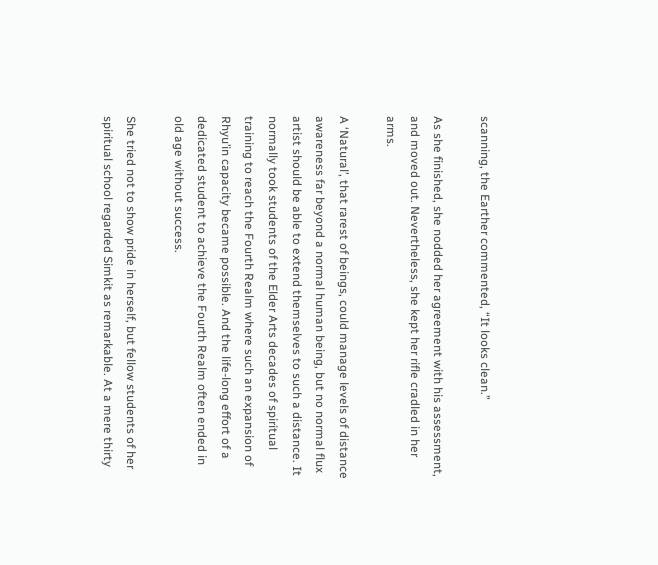scanning, the Earther commented, “It looks clean.”

As she finished, she nodded her agreement with his assessment, and moved out. Nevertheless, she kept her rifle cradled in her arms.

A ‘Natural’, that rarest of beings, could manage levels of distance awareness far beyond a normal human being, but no normal flux artist should be able to extend themselves to such a distance. It normally took students of the Elder Arts decades of spiritual training to reach the Fourth Realm where such an expansion of Rhyu’in capacity became possible. And the life-long effort of a dedicated student to achieve the Fourth Realm often ended in old age without success.

She tried not to show pride in herself, but fellow students of her spiritual school regarded Simkit as remarkable. At a mere thirty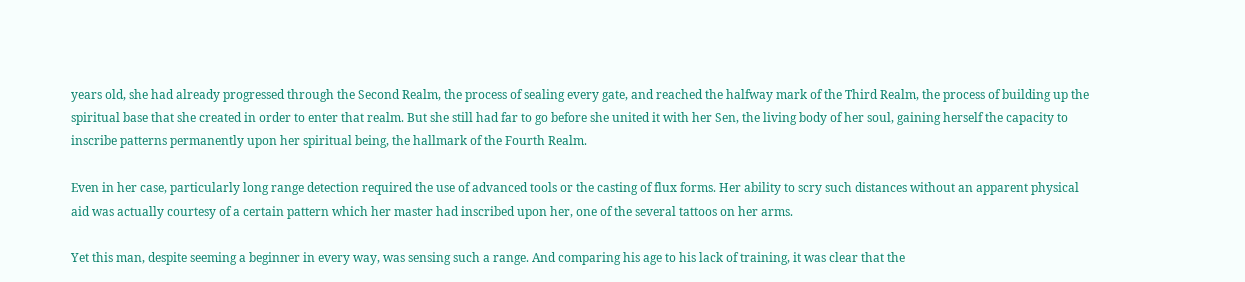years old, she had already progressed through the Second Realm, the process of sealing every gate, and reached the halfway mark of the Third Realm, the process of building up the spiritual base that she created in order to enter that realm. But she still had far to go before she united it with her Sen, the living body of her soul, gaining herself the capacity to inscribe patterns permanently upon her spiritual being, the hallmark of the Fourth Realm.

Even in her case, particularly long range detection required the use of advanced tools or the casting of flux forms. Her ability to scry such distances without an apparent physical aid was actually courtesy of a certain pattern which her master had inscribed upon her, one of the several tattoos on her arms.

Yet this man, despite seeming a beginner in every way, was sensing such a range. And comparing his age to his lack of training, it was clear that the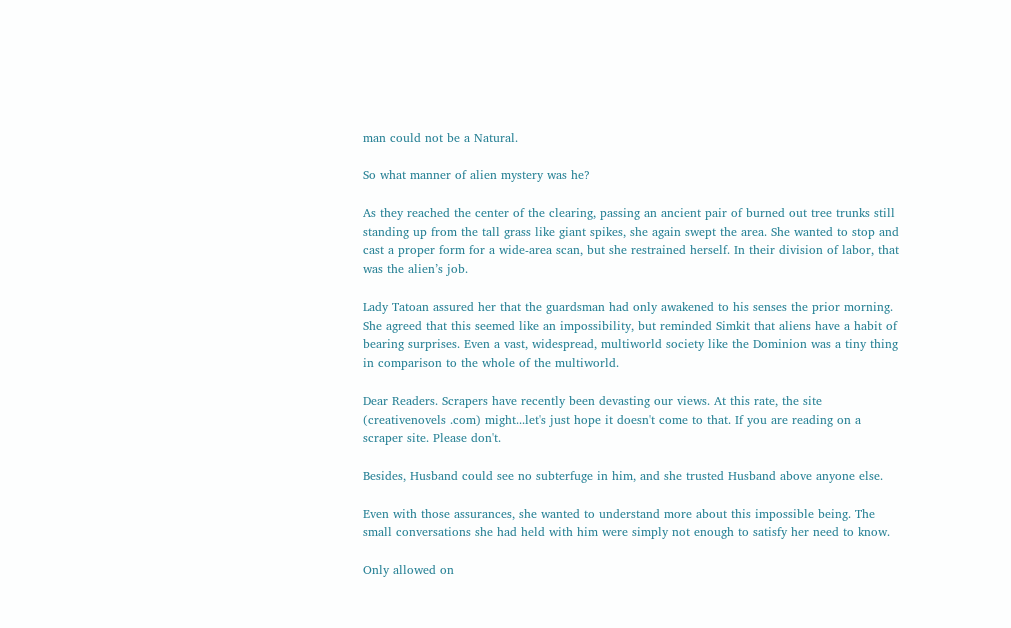man could not be a Natural.

So what manner of alien mystery was he?

As they reached the center of the clearing, passing an ancient pair of burned out tree trunks still standing up from the tall grass like giant spikes, she again swept the area. She wanted to stop and cast a proper form for a wide-area scan, but she restrained herself. In their division of labor, that was the alien’s job.

Lady Tatoan assured her that the guardsman had only awakened to his senses the prior morning. She agreed that this seemed like an impossibility, but reminded Simkit that aliens have a habit of bearing surprises. Even a vast, widespread, multiworld society like the Dominion was a tiny thing in comparison to the whole of the multiworld.

Dear Readers. Scrapers have recently been devasting our views. At this rate, the site (creativenovels .com) might...let's just hope it doesn't come to that. If you are reading on a scraper site. Please don't.

Besides, Husband could see no subterfuge in him, and she trusted Husband above anyone else.

Even with those assurances, she wanted to understand more about this impossible being. The small conversations she had held with him were simply not enough to satisfy her need to know.

Only allowed on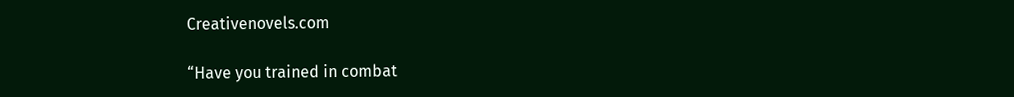Creativenovels.com

“Have you trained in combat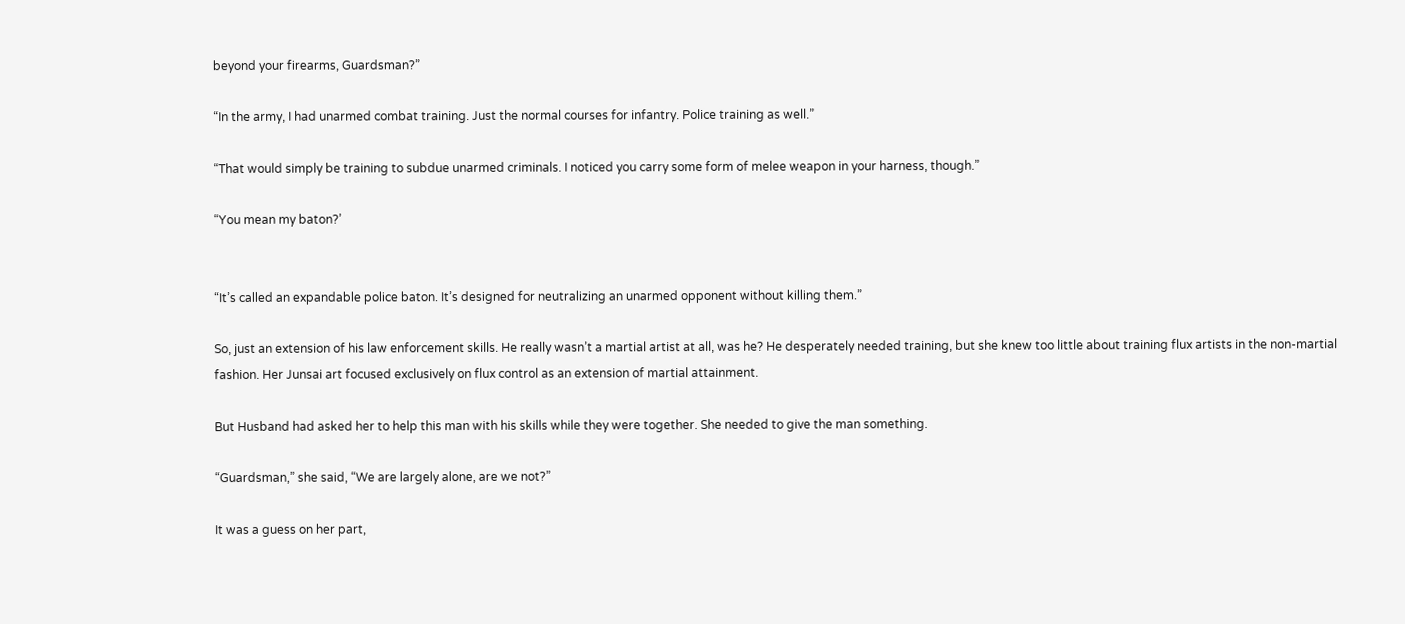beyond your firearms, Guardsman?”

“In the army, I had unarmed combat training. Just the normal courses for infantry. Police training as well.”

“That would simply be training to subdue unarmed criminals. I noticed you carry some form of melee weapon in your harness, though.”

“You mean my baton?’


“It’s called an expandable police baton. It’s designed for neutralizing an unarmed opponent without killing them.”

So, just an extension of his law enforcement skills. He really wasn’t a martial artist at all, was he? He desperately needed training, but she knew too little about training flux artists in the non-martial fashion. Her Junsai art focused exclusively on flux control as an extension of martial attainment.

But Husband had asked her to help this man with his skills while they were together. She needed to give the man something.

“Guardsman,” she said, “We are largely alone, are we not?”

It was a guess on her part,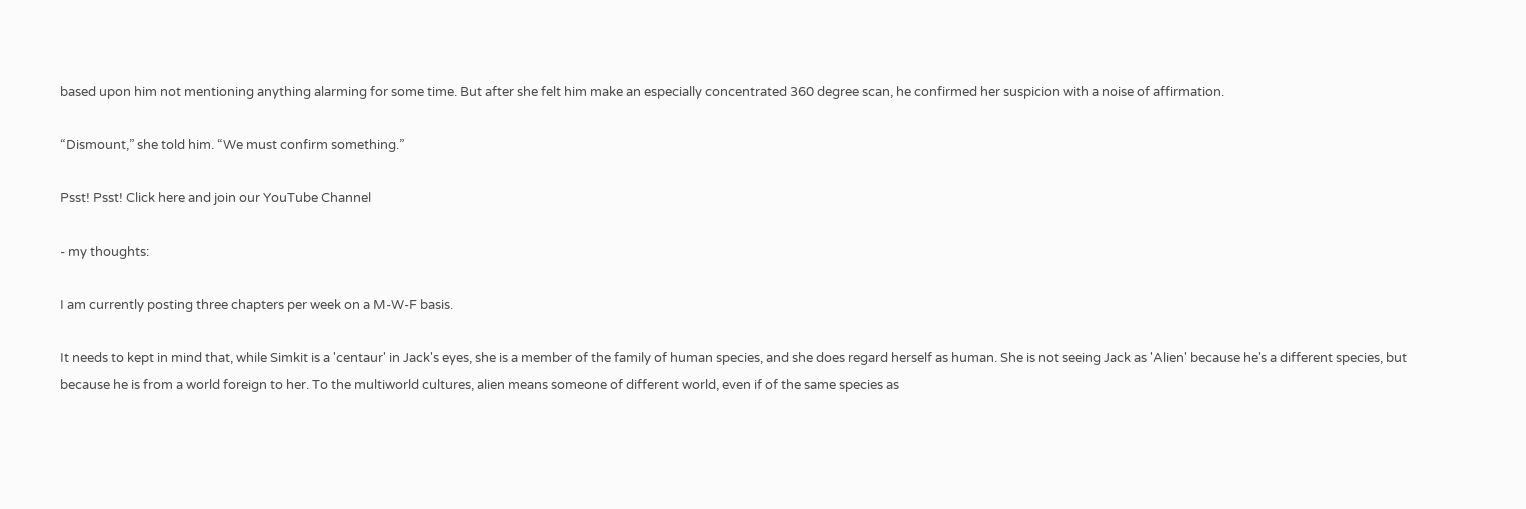based upon him not mentioning anything alarming for some time. But after she felt him make an especially concentrated 360 degree scan, he confirmed her suspicion with a noise of affirmation.

“Dismount,” she told him. “We must confirm something.”

Psst! Psst! Click here and join our YouTube Channel

- my thoughts:

I am currently posting three chapters per week on a M-W-F basis.

It needs to kept in mind that, while Simkit is a 'centaur' in Jack's eyes, she is a member of the family of human species, and she does regard herself as human. She is not seeing Jack as 'Alien' because he's a different species, but because he is from a world foreign to her. To the multiworld cultures, alien means someone of different world, even if of the same species as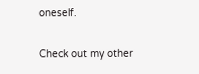oneself.

Check out my other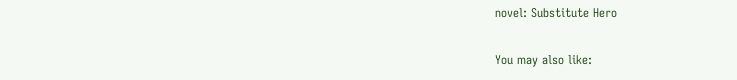novel: Substitute Hero

You may also like: